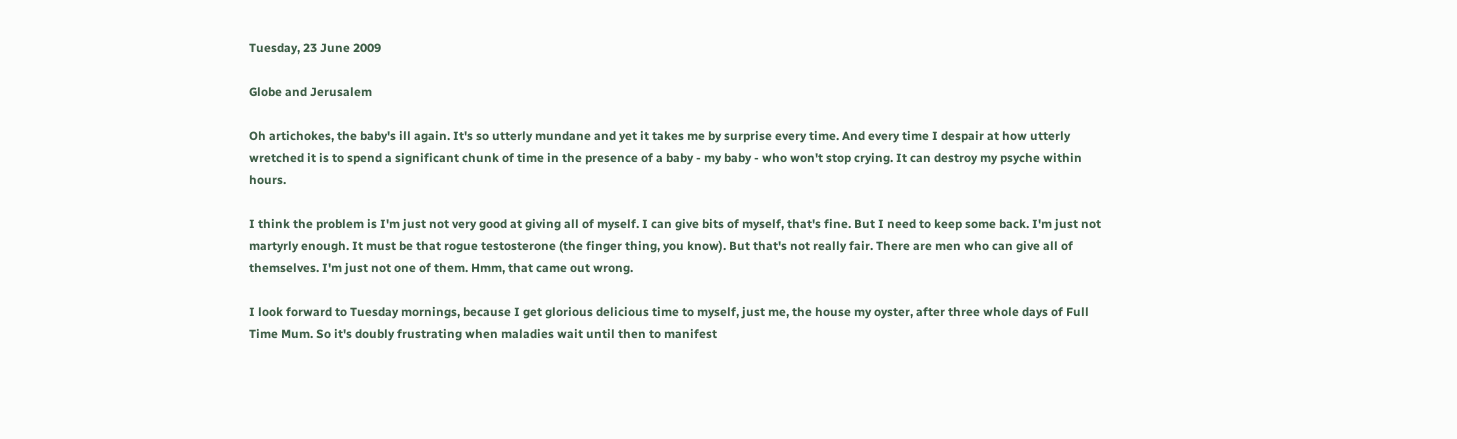Tuesday, 23 June 2009

Globe and Jerusalem

Oh artichokes, the baby's ill again. It's so utterly mundane and yet it takes me by surprise every time. And every time I despair at how utterly wretched it is to spend a significant chunk of time in the presence of a baby - my baby - who won't stop crying. It can destroy my psyche within hours.

I think the problem is I'm just not very good at giving all of myself. I can give bits of myself, that's fine. But I need to keep some back. I'm just not martyrly enough. It must be that rogue testosterone (the finger thing, you know). But that's not really fair. There are men who can give all of themselves. I'm just not one of them. Hmm, that came out wrong.

I look forward to Tuesday mornings, because I get glorious delicious time to myself, just me, the house my oyster, after three whole days of Full Time Mum. So it's doubly frustrating when maladies wait until then to manifest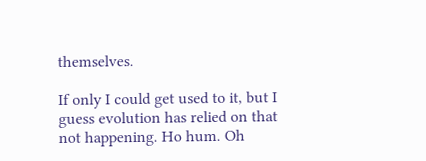themselves.

If only I could get used to it, but I guess evolution has relied on that not happening. Ho hum. Oh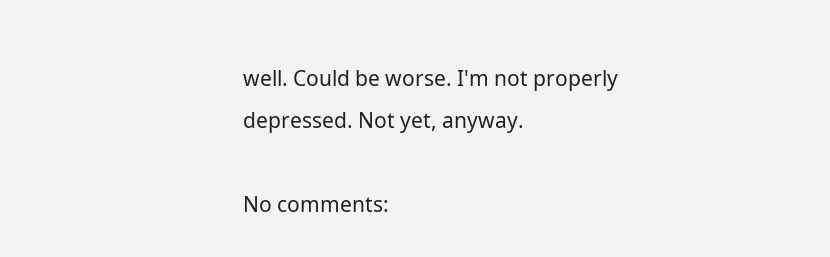well. Could be worse. I'm not properly depressed. Not yet, anyway.

No comments: